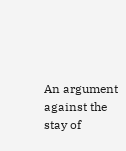An argument against the stay of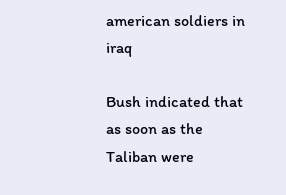american soldiers in iraq

Bush indicated that as soon as the Taliban were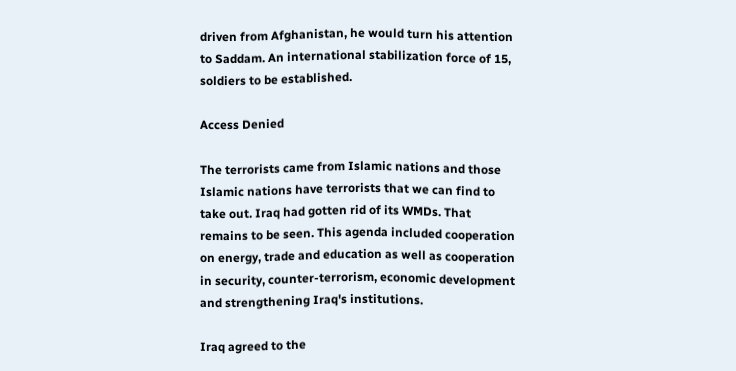driven from Afghanistan, he would turn his attention to Saddam. An international stabilization force of 15, soldiers to be established.

Access Denied

The terrorists came from Islamic nations and those Islamic nations have terrorists that we can find to take out. Iraq had gotten rid of its WMDs. That remains to be seen. This agenda included cooperation on energy, trade and education as well as cooperation in security, counter-terrorism, economic development and strengthening Iraq's institutions.

Iraq agreed to the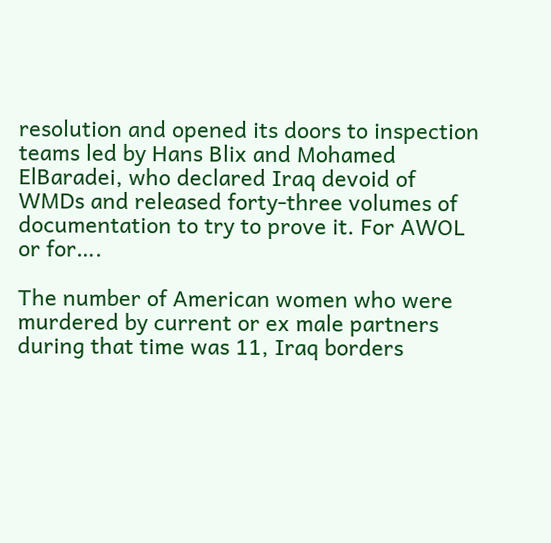resolution and opened its doors to inspection teams led by Hans Blix and Mohamed ElBaradei, who declared Iraq devoid of WMDs and released forty-three volumes of documentation to try to prove it. For AWOL or for….

The number of American women who were murdered by current or ex male partners during that time was 11, Iraq borders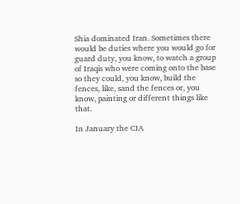Shia dominated Iran. Sometimes there would be duties where you would go for guard duty, you know, to watch a group of Iraqis who were coming onto the base so they could, you know, build the fences, like, sand the fences or, you know, painting or different things like that.

In January the CIA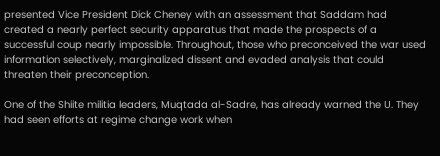presented Vice President Dick Cheney with an assessment that Saddam had created a nearly perfect security apparatus that made the prospects of a successful coup nearly impossible. Throughout, those who preconceived the war used information selectively, marginalized dissent and evaded analysis that could threaten their preconception.

One of the Shiite militia leaders, Muqtada al-Sadre, has already warned the U. They had seen efforts at regime change work when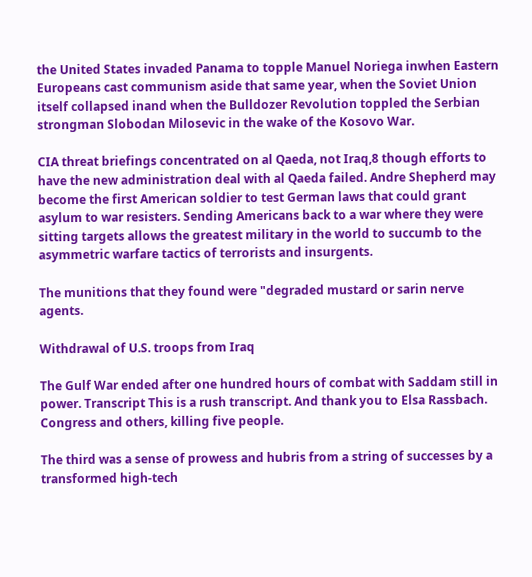the United States invaded Panama to topple Manuel Noriega inwhen Eastern Europeans cast communism aside that same year, when the Soviet Union itself collapsed inand when the Bulldozer Revolution toppled the Serbian strongman Slobodan Milosevic in the wake of the Kosovo War.

CIA threat briefings concentrated on al Qaeda, not Iraq,8 though efforts to have the new administration deal with al Qaeda failed. Andre Shepherd may become the first American soldier to test German laws that could grant asylum to war resisters. Sending Americans back to a war where they were sitting targets allows the greatest military in the world to succumb to the asymmetric warfare tactics of terrorists and insurgents.

The munitions that they found were "degraded mustard or sarin nerve agents.

Withdrawal of U.S. troops from Iraq

The Gulf War ended after one hundred hours of combat with Saddam still in power. Transcript This is a rush transcript. And thank you to Elsa Rassbach. Congress and others, killing five people.

The third was a sense of prowess and hubris from a string of successes by a transformed high-tech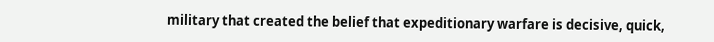military that created the belief that expeditionary warfare is decisive, quick,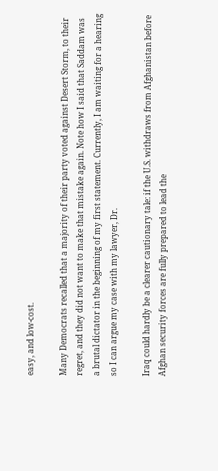easy, and low-cost.

Many Democrats recalled that a majority of their party voted against Desert Storm, to their regret, and they did not want to make that mistake again. Note how I said that Saddam was a brutal dictator in the beginning of my first statement. Currently, I am waiting for a hearing so I can argue my case with my lawyer, Dr.

Iraq could hardly be a clearer cautionary tale: if the U.S. withdraws from Afghanistan before Afghan security forces are fully prepared to lead the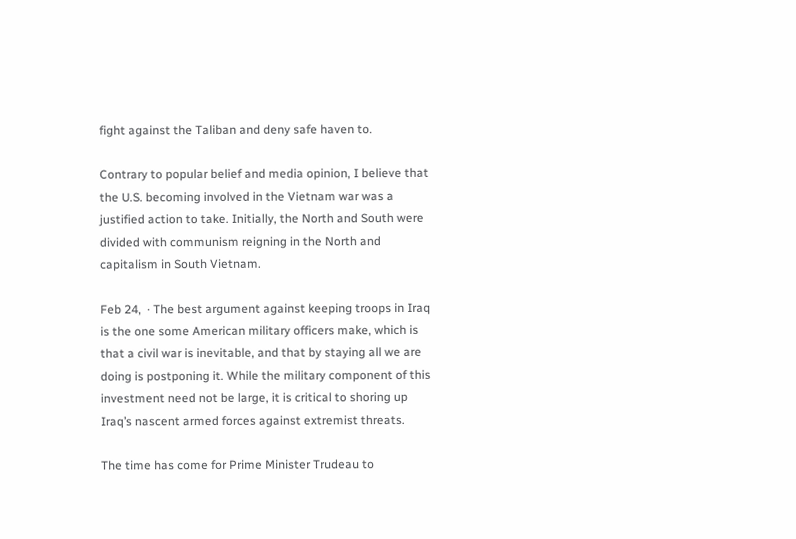fight against the Taliban and deny safe haven to.

Contrary to popular belief and media opinion, I believe that the U.S. becoming involved in the Vietnam war was a justified action to take. Initially, the North and South were divided with communism reigning in the North and capitalism in South Vietnam.

Feb 24,  · The best argument against keeping troops in Iraq is the one some American military officers make, which is that a civil war is inevitable, and that by staying all we are doing is postponing it. While the military component of this investment need not be large, it is critical to shoring up Iraq’s nascent armed forces against extremist threats.

The time has come for Prime Minister Trudeau to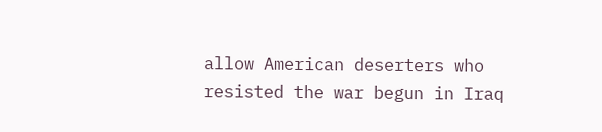allow American deserters who resisted the war begun in Iraq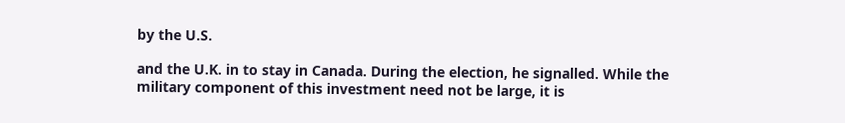by the U.S.

and the U.K. in to stay in Canada. During the election, he signalled. While the military component of this investment need not be large, it is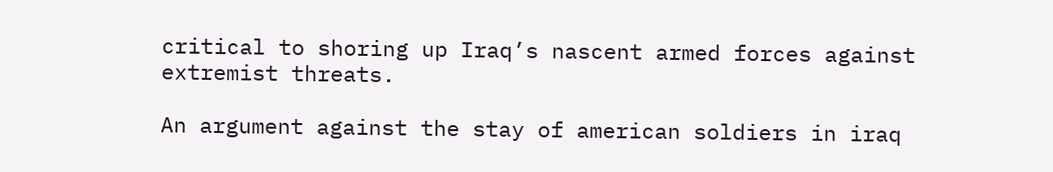critical to shoring up Iraq’s nascent armed forces against extremist threats.

An argument against the stay of american soldiers in iraq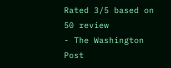Rated 3/5 based on 50 review
- The Washington Post